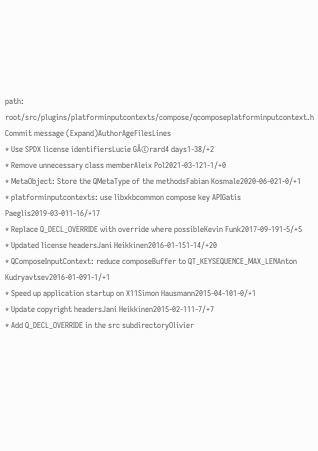path: root/src/plugins/platforminputcontexts/compose/qcomposeplatforminputcontext.h
Commit message (Expand)AuthorAgeFilesLines
* Use SPDX license identifiersLucie GĂ©rard4 days1-38/+2
* Remove unnecessary class memberAleix Pol2021-03-121-1/+0
* MetaObject: Store the QMetaType of the methodsFabian Kosmale2020-06-021-0/+1
* platforminputcontexts: use libxkbcommon compose key APIGatis Paeglis2019-03-011-16/+17
* Replace Q_DECL_OVERRIDE with override where possibleKevin Funk2017-09-191-5/+5
* Updated license headersJani Heikkinen2016-01-151-14/+20
* QComposeInputContext: reduce composeBuffer to QT_KEYSEQUENCE_MAX_LENAnton Kudryavtsev2016-01-091-1/+1
* Speed up application startup on X11Simon Hausmann2015-04-101-0/+1
* Update copyright headersJani Heikkinen2015-02-111-7/+7
* Add Q_DECL_OVERRIDE in the src subdirectoryOlivier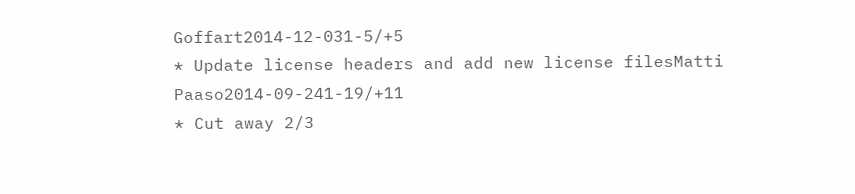Goffart2014-12-031-5/+5
* Update license headers and add new license filesMatti Paaso2014-09-241-19/+11
* Cut away 2/3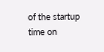of the startup time on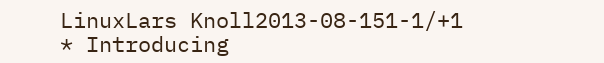LinuxLars Knoll2013-08-151-1/+1
* Introducing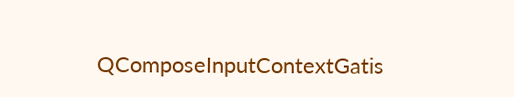QComposeInputContextGatis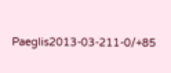Paeglis2013-03-211-0/+85